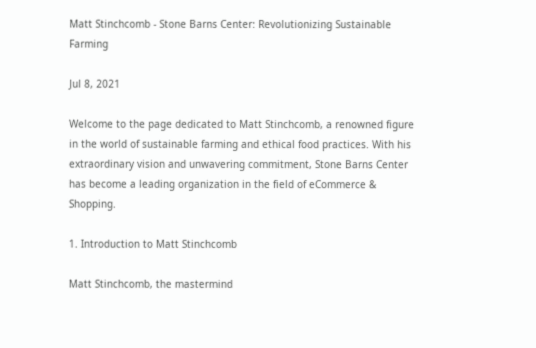Matt Stinchcomb - Stone Barns Center: Revolutionizing Sustainable Farming

Jul 8, 2021

Welcome to the page dedicated to Matt Stinchcomb, a renowned figure in the world of sustainable farming and ethical food practices. With his extraordinary vision and unwavering commitment, Stone Barns Center has become a leading organization in the field of eCommerce & Shopping.

1. Introduction to Matt Stinchcomb

Matt Stinchcomb, the mastermind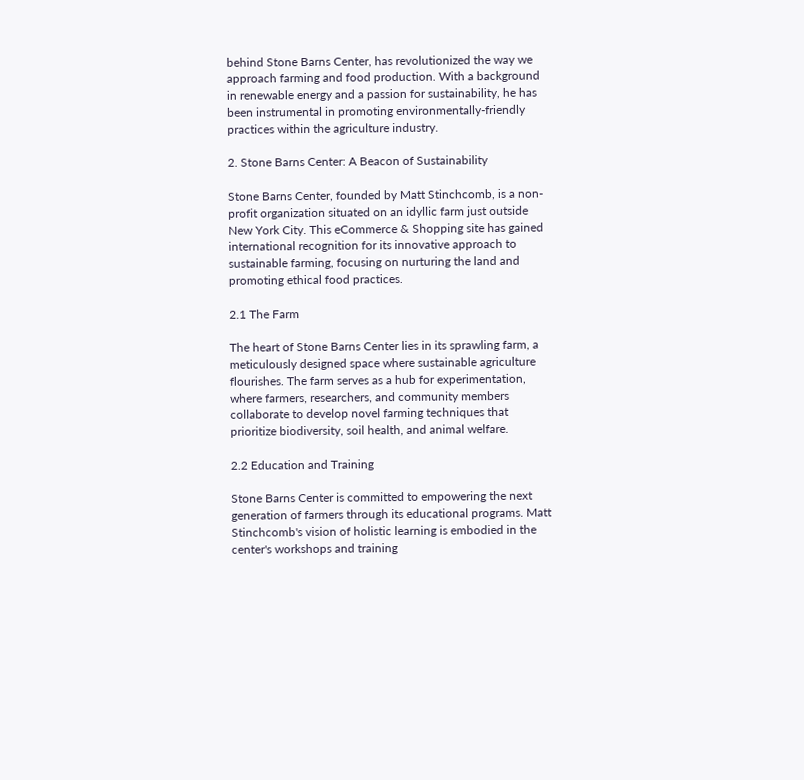behind Stone Barns Center, has revolutionized the way we approach farming and food production. With a background in renewable energy and a passion for sustainability, he has been instrumental in promoting environmentally-friendly practices within the agriculture industry.

2. Stone Barns Center: A Beacon of Sustainability

Stone Barns Center, founded by Matt Stinchcomb, is a non-profit organization situated on an idyllic farm just outside New York City. This eCommerce & Shopping site has gained international recognition for its innovative approach to sustainable farming, focusing on nurturing the land and promoting ethical food practices.

2.1 The Farm

The heart of Stone Barns Center lies in its sprawling farm, a meticulously designed space where sustainable agriculture flourishes. The farm serves as a hub for experimentation, where farmers, researchers, and community members collaborate to develop novel farming techniques that prioritize biodiversity, soil health, and animal welfare.

2.2 Education and Training

Stone Barns Center is committed to empowering the next generation of farmers through its educational programs. Matt Stinchcomb's vision of holistic learning is embodied in the center's workshops and training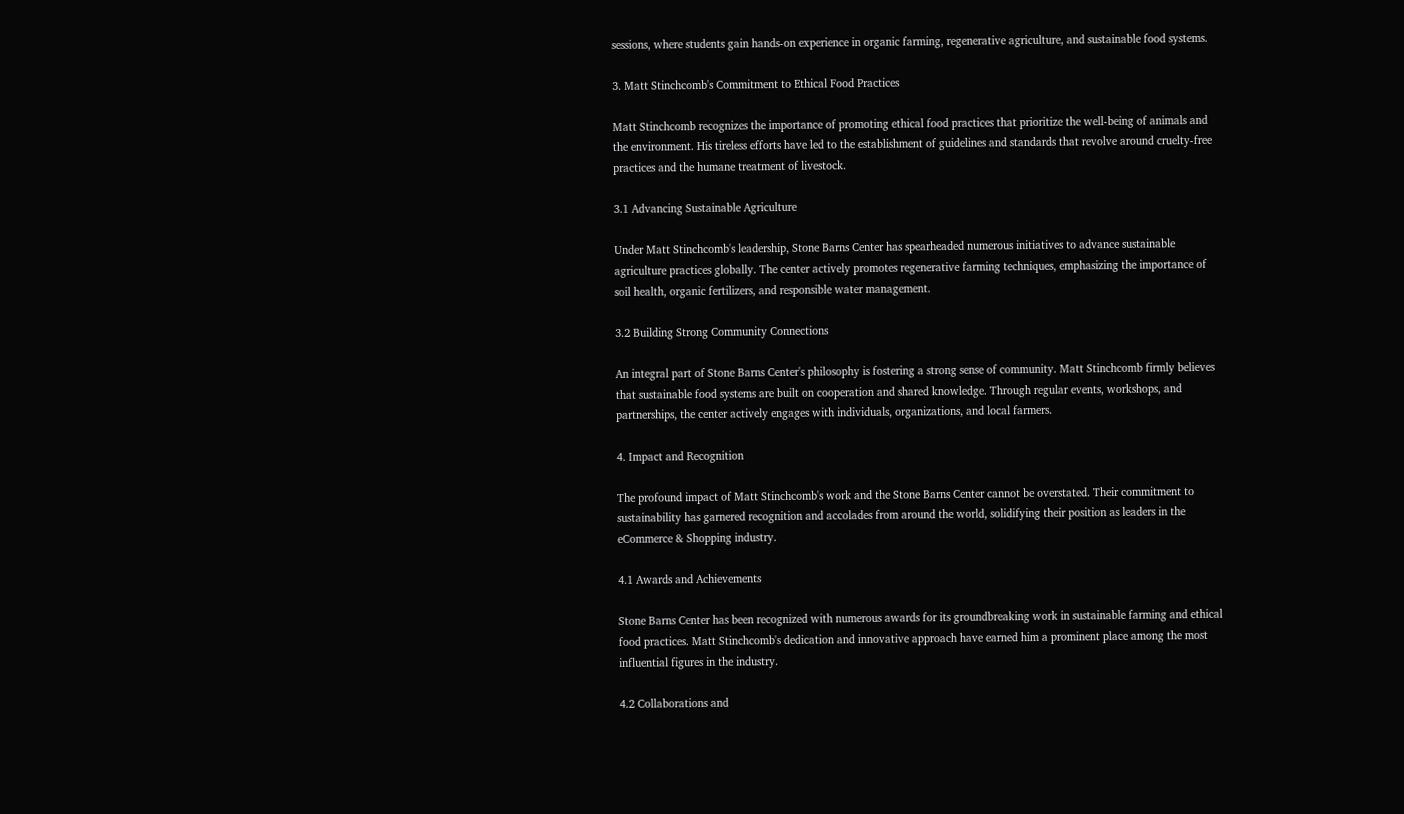sessions, where students gain hands-on experience in organic farming, regenerative agriculture, and sustainable food systems.

3. Matt Stinchcomb's Commitment to Ethical Food Practices

Matt Stinchcomb recognizes the importance of promoting ethical food practices that prioritize the well-being of animals and the environment. His tireless efforts have led to the establishment of guidelines and standards that revolve around cruelty-free practices and the humane treatment of livestock.

3.1 Advancing Sustainable Agriculture

Under Matt Stinchcomb's leadership, Stone Barns Center has spearheaded numerous initiatives to advance sustainable agriculture practices globally. The center actively promotes regenerative farming techniques, emphasizing the importance of soil health, organic fertilizers, and responsible water management.

3.2 Building Strong Community Connections

An integral part of Stone Barns Center's philosophy is fostering a strong sense of community. Matt Stinchcomb firmly believes that sustainable food systems are built on cooperation and shared knowledge. Through regular events, workshops, and partnerships, the center actively engages with individuals, organizations, and local farmers.

4. Impact and Recognition

The profound impact of Matt Stinchcomb's work and the Stone Barns Center cannot be overstated. Their commitment to sustainability has garnered recognition and accolades from around the world, solidifying their position as leaders in the eCommerce & Shopping industry.

4.1 Awards and Achievements

Stone Barns Center has been recognized with numerous awards for its groundbreaking work in sustainable farming and ethical food practices. Matt Stinchcomb's dedication and innovative approach have earned him a prominent place among the most influential figures in the industry.

4.2 Collaborations and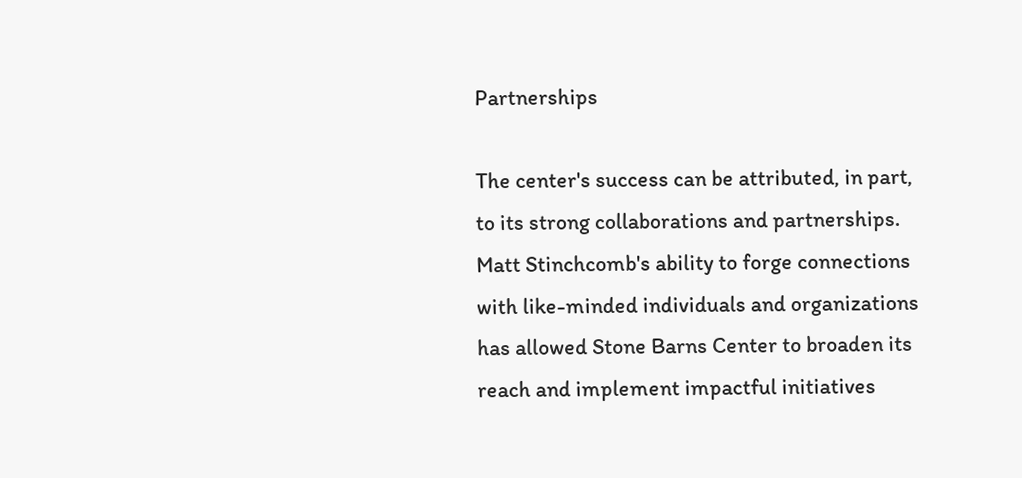Partnerships

The center's success can be attributed, in part, to its strong collaborations and partnerships. Matt Stinchcomb's ability to forge connections with like-minded individuals and organizations has allowed Stone Barns Center to broaden its reach and implement impactful initiatives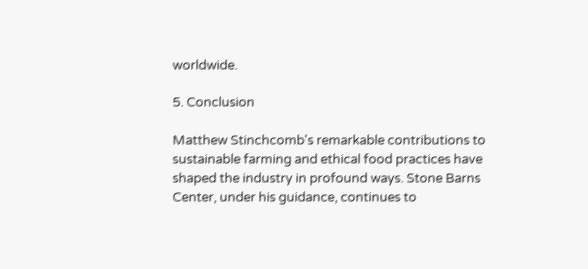worldwide.

5. Conclusion

Matthew Stinchcomb's remarkable contributions to sustainable farming and ethical food practices have shaped the industry in profound ways. Stone Barns Center, under his guidance, continues to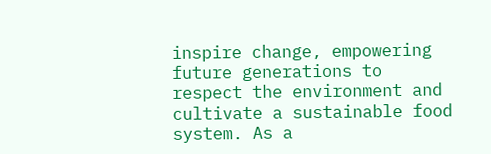inspire change, empowering future generations to respect the environment and cultivate a sustainable food system. As a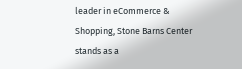leader in eCommerce & Shopping, Stone Barns Center stands as a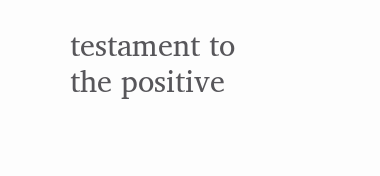testament to the positive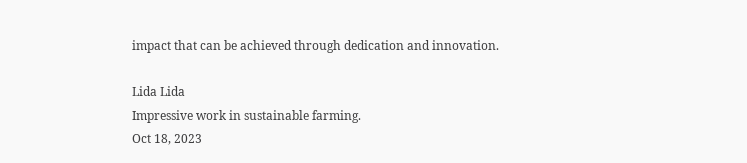impact that can be achieved through dedication and innovation.

Lida Lida
Impressive work in sustainable farming.
Oct 18, 2023